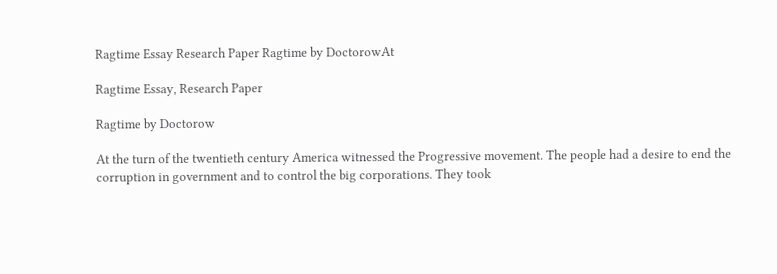Ragtime Essay Research Paper Ragtime by DoctorowAt

Ragtime Essay, Research Paper

Ragtime by Doctorow

At the turn of the twentieth century America witnessed the Progressive movement. The people had a desire to end the corruption in government and to control the big corporations. They took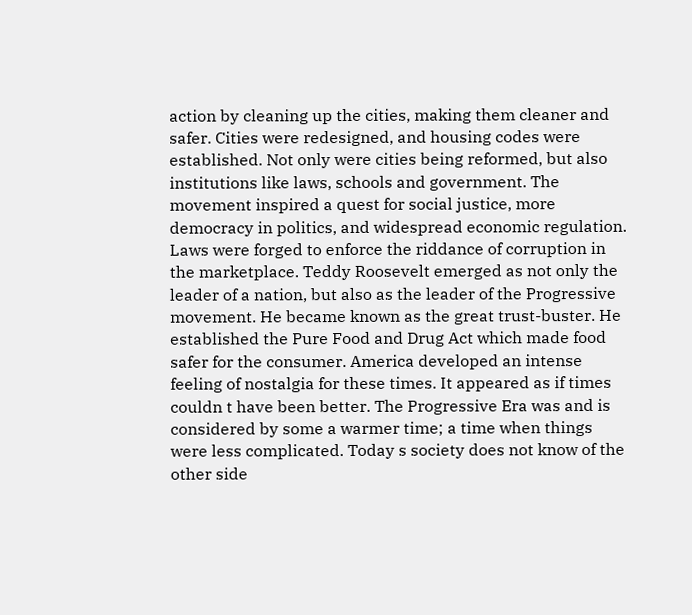action by cleaning up the cities, making them cleaner and safer. Cities were redesigned, and housing codes were established. Not only were cities being reformed, but also institutions like laws, schools and government. The movement inspired a quest for social justice, more democracy in politics, and widespread economic regulation. Laws were forged to enforce the riddance of corruption in the marketplace. Teddy Roosevelt emerged as not only the leader of a nation, but also as the leader of the Progressive movement. He became known as the great trust-buster. He established the Pure Food and Drug Act which made food safer for the consumer. America developed an intense feeling of nostalgia for these times. It appeared as if times couldn t have been better. The Progressive Era was and is considered by some a warmer time; a time when things were less complicated. Today s society does not know of the other side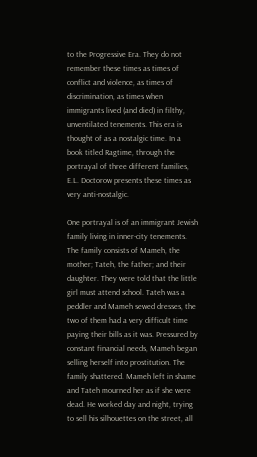to the Progressive Era. They do not remember these times as times of conflict and violence, as times of discrimination, as times when immigrants lived (and died) in filthy, unventilated tenements. This era is thought of as a nostalgic time. In a book titled Ragtime, through the portrayal of three different families, E.L. Doctorow presents these times as very anti-nostalgic.

One portrayal is of an immigrant Jewish family living in inner-city tenements. The family consists of Mameh, the mother; Tateh, the father; and their daughter. They were told that the little girl must attend school. Tateh was a peddler and Mameh sewed dresses, the two of them had a very difficult time paying their bills as it was. Pressured by constant financial needs, Mameh began selling herself into prostitution. The family shattered. Mameh left in shame and Tateh mourned her as if she were dead. He worked day and night, trying to sell his silhouettes on the street, all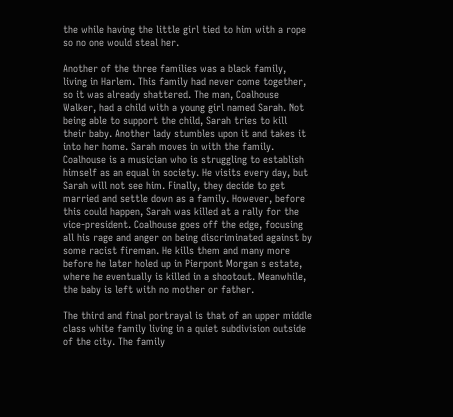the while having the little girl tied to him with a rope so no one would steal her.

Another of the three families was a black family, living in Harlem. This family had never come together, so it was already shattered. The man, Coalhouse Walker, had a child with a young girl named Sarah. Not being able to support the child, Sarah tries to kill their baby. Another lady stumbles upon it and takes it into her home. Sarah moves in with the family. Coalhouse is a musician who is struggling to establish himself as an equal in society. He visits every day, but Sarah will not see him. Finally, they decide to get married and settle down as a family. However, before this could happen, Sarah was killed at a rally for the vice-president. Coalhouse goes off the edge, focusing all his rage and anger on being discriminated against by some racist fireman. He kills them and many more before he later holed up in Pierpont Morgan s estate, where he eventually is killed in a shootout. Meanwhile, the baby is left with no mother or father.

The third and final portrayal is that of an upper middle class white family living in a quiet subdivision outside of the city. The family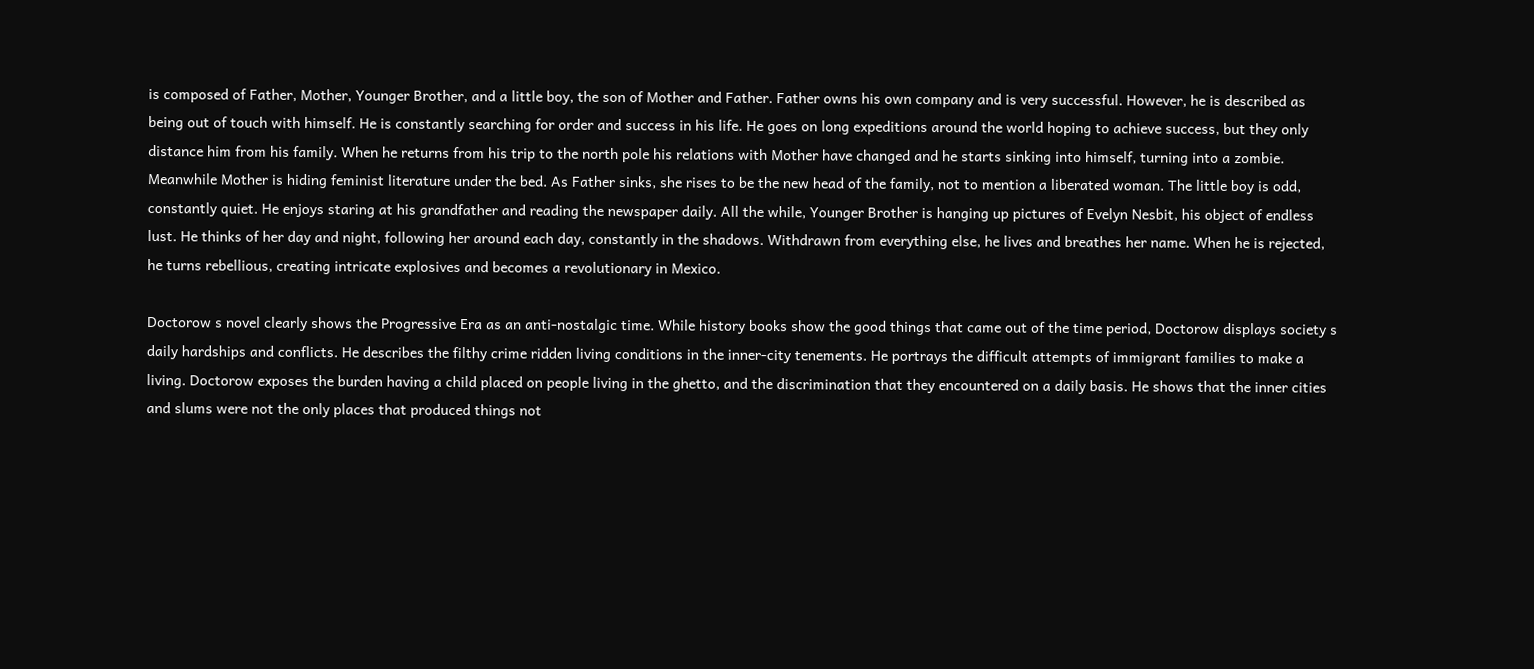is composed of Father, Mother, Younger Brother, and a little boy, the son of Mother and Father. Father owns his own company and is very successful. However, he is described as being out of touch with himself. He is constantly searching for order and success in his life. He goes on long expeditions around the world hoping to achieve success, but they only distance him from his family. When he returns from his trip to the north pole his relations with Mother have changed and he starts sinking into himself, turning into a zombie. Meanwhile Mother is hiding feminist literature under the bed. As Father sinks, she rises to be the new head of the family, not to mention a liberated woman. The little boy is odd, constantly quiet. He enjoys staring at his grandfather and reading the newspaper daily. All the while, Younger Brother is hanging up pictures of Evelyn Nesbit, his object of endless lust. He thinks of her day and night, following her around each day, constantly in the shadows. Withdrawn from everything else, he lives and breathes her name. When he is rejected, he turns rebellious, creating intricate explosives and becomes a revolutionary in Mexico.

Doctorow s novel clearly shows the Progressive Era as an anti-nostalgic time. While history books show the good things that came out of the time period, Doctorow displays society s daily hardships and conflicts. He describes the filthy crime ridden living conditions in the inner-city tenements. He portrays the difficult attempts of immigrant families to make a living. Doctorow exposes the burden having a child placed on people living in the ghetto, and the discrimination that they encountered on a daily basis. He shows that the inner cities and slums were not the only places that produced things not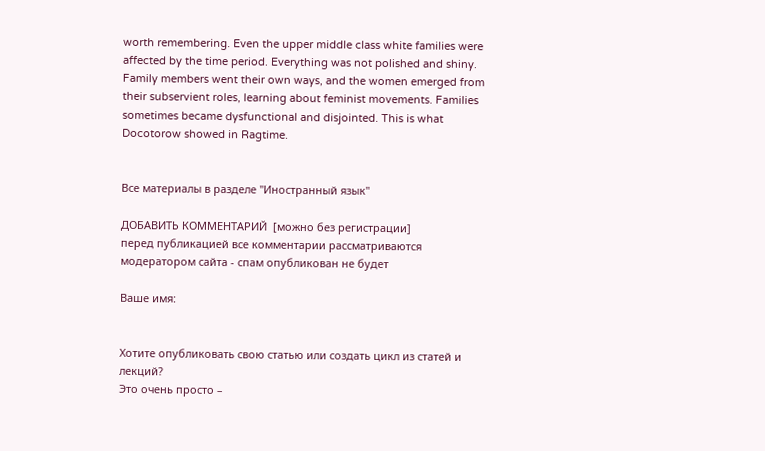worth remembering. Even the upper middle class white families were affected by the time period. Everything was not polished and shiny. Family members went their own ways, and the women emerged from their subservient roles, learning about feminist movements. Families sometimes became dysfunctional and disjointed. This is what Docotorow showed in Ragtime.


Все материалы в разделе "Иностранный язык"

ДОБАВИТЬ КОММЕНТАРИЙ  [можно без регистрации]
перед публикацией все комментарии рассматриваются модератором сайта - спам опубликован не будет

Ваше имя:


Хотите опубликовать свою статью или создать цикл из статей и лекций?
Это очень просто –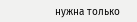нужна только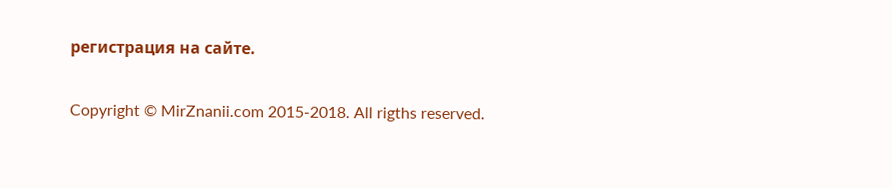регистрация на сайте.

Copyright © MirZnanii.com 2015-2018. All rigths reserved.